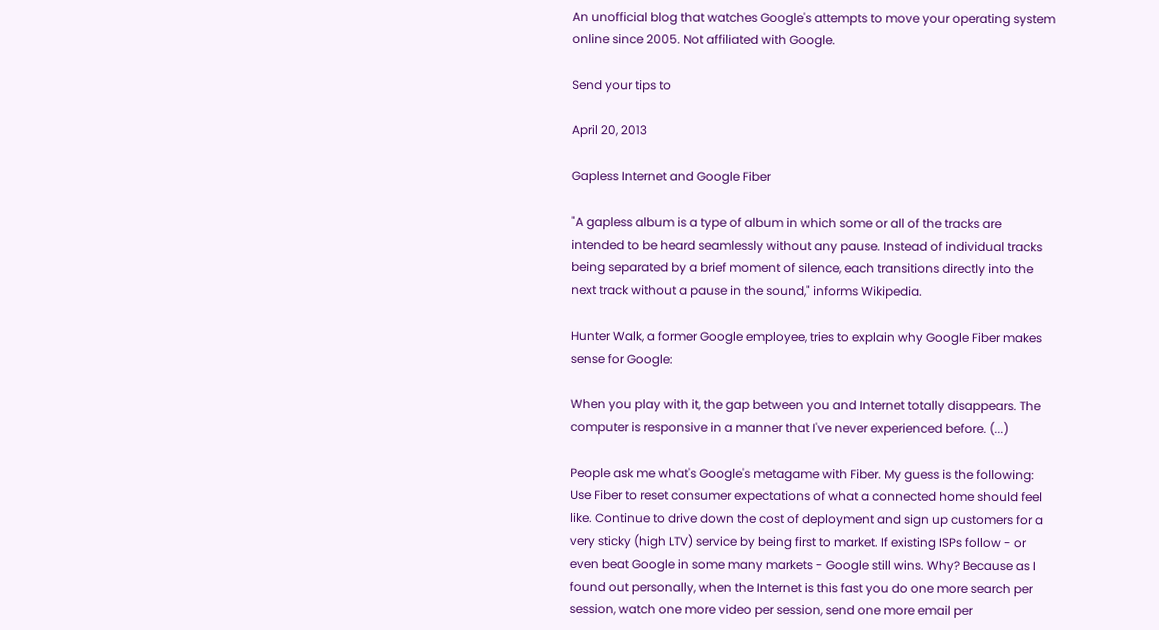An unofficial blog that watches Google's attempts to move your operating system online since 2005. Not affiliated with Google.

Send your tips to

April 20, 2013

Gapless Internet and Google Fiber

"A gapless album is a type of album in which some or all of the tracks are intended to be heard seamlessly without any pause. Instead of individual tracks being separated by a brief moment of silence, each transitions directly into the next track without a pause in the sound," informs Wikipedia.

Hunter Walk, a former Google employee, tries to explain why Google Fiber makes sense for Google:

When you play with it, the gap between you and Internet totally disappears. The computer is responsive in a manner that I've never experienced before. (...)

People ask me what's Google's metagame with Fiber. My guess is the following: Use Fiber to reset consumer expectations of what a connected home should feel like. Continue to drive down the cost of deployment and sign up customers for a very sticky (high LTV) service by being first to market. If existing ISPs follow - or even beat Google in some many markets - Google still wins. Why? Because as I found out personally, when the Internet is this fast you do one more search per session, watch one more video per session, send one more email per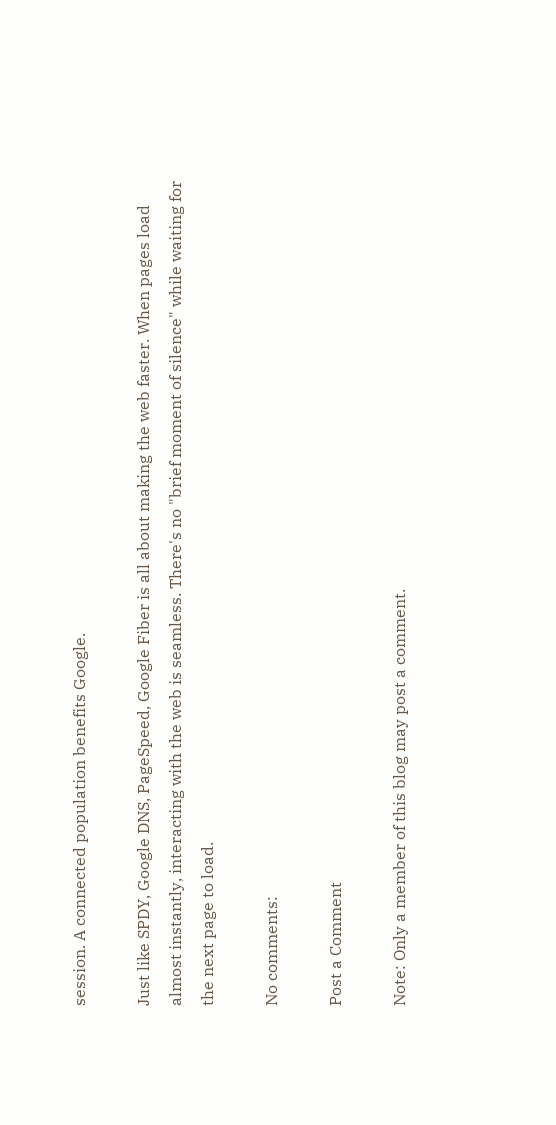session. A connected population benefits Google.

Just like SPDY, Google DNS, PageSpeed, Google Fiber is all about making the web faster. When pages load almost instantly, interacting with the web is seamless. There's no "brief moment of silence" while waiting for the next page to load.

No comments:

Post a Comment

Note: Only a member of this blog may post a comment.